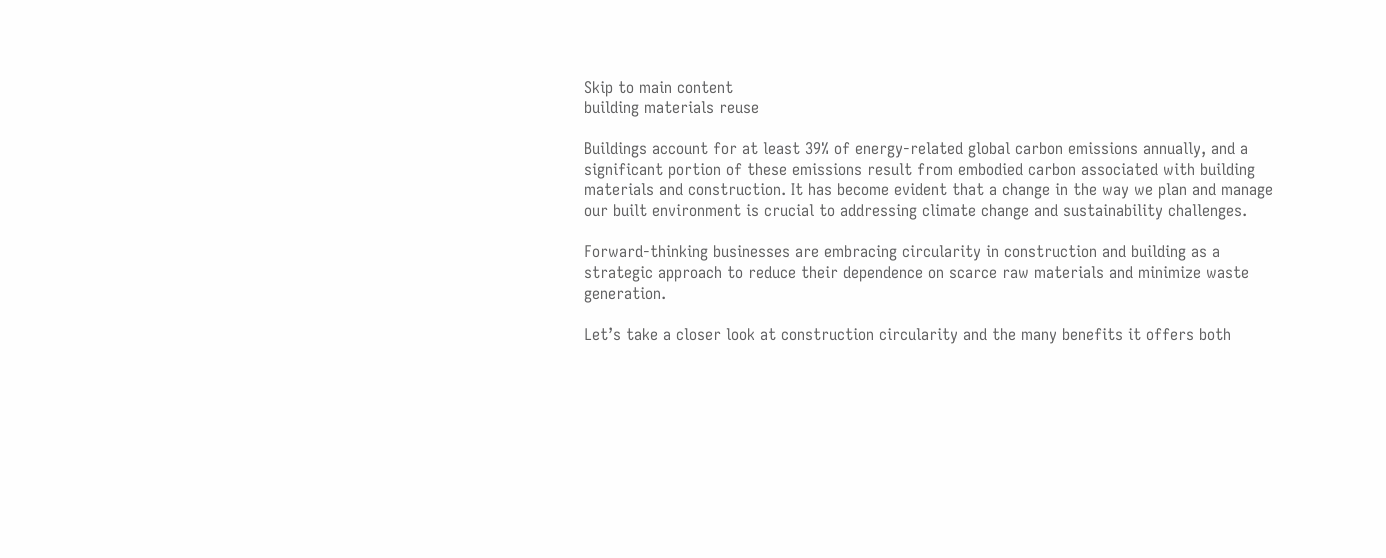Skip to main content
building materials reuse

Buildings account for at least 39% of energy-related global carbon emissions annually, and a significant portion of these emissions result from embodied carbon associated with building materials and construction. It has become evident that a change in the way we plan and manage our built environment is crucial to addressing climate change and sustainability challenges.

Forward-thinking businesses are embracing circularity in construction and building as a strategic approach to reduce their dependence on scarce raw materials and minimize waste generation.

Let’s take a closer look at construction circularity and the many benefits it offers both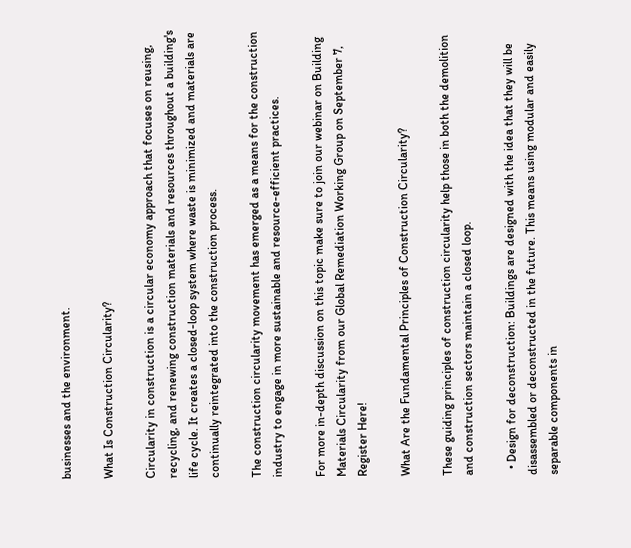businesses and the environment.

What Is Construction Circularity?

Circularity in construction is a circular economy approach that focuses on reusing, recycling, and renewing construction materials and resources throughout a building's life cycle. It creates a closed-loop system where waste is minimized and materials are continually reintegrated into the construction process.

The construction circularity movement has emerged as a means for the construction industry to engage in more sustainable and resource-efficient practices.

For more in-depth discussion on this topic make sure to join our webinar on Building Materials Circularity from our Global Remediation Working Group on September 7, Register Here!

What Are the Fundamental Principles of Construction Circularity?

These guiding principles of construction circularity help those in both the demolition and construction sectors maintain a closed loop.

  • Design for deconstruction: Buildings are designed with the idea that they will be disassembled or deconstructed in the future. This means using modular and easily separable components in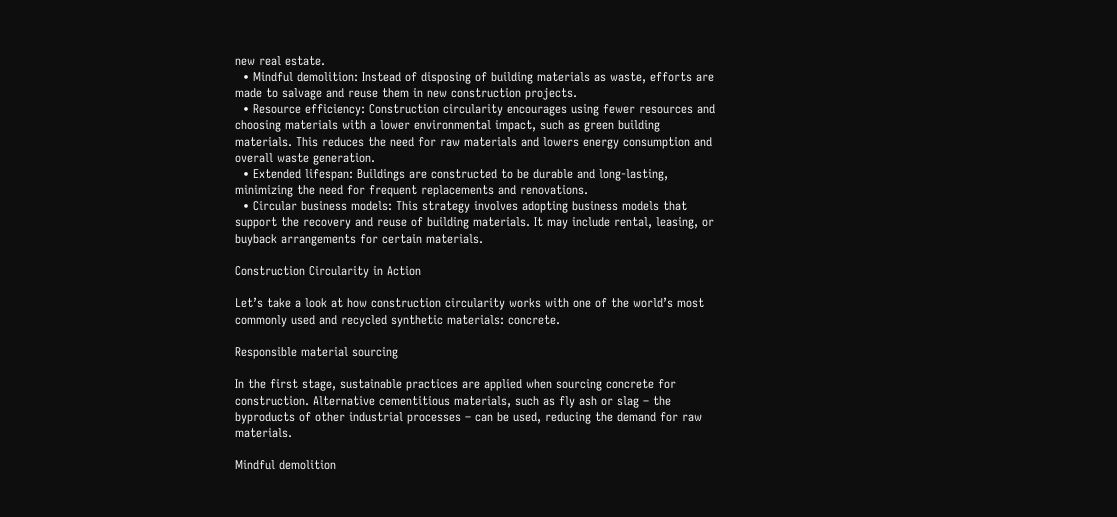new real estate.
  • Mindful demolition: Instead of disposing of building materials as waste, efforts are made to salvage and reuse them in new construction projects.
  • Resource efficiency: Construction circularity encourages using fewer resources and choosing materials with a lower environmental impact, such as green building materials. This reduces the need for raw materials and lowers energy consumption and overall waste generation.
  • Extended lifespan: Buildings are constructed to be durable and long-lasting, minimizing the need for frequent replacements and renovations.
  • Circular business models: This strategy involves adopting business models that support the recovery and reuse of building materials. It may include rental, leasing, or buyback arrangements for certain materials.

Construction Circularity in Action

Let’s take a look at how construction circularity works with one of the world’s most commonly used and recycled synthetic materials: concrete.

Responsible material sourcing

In the first stage, sustainable practices are applied when sourcing concrete for construction. Alternative cementitious materials, such as fly ash or slag – the byproducts of other industrial processes – can be used, reducing the demand for raw materials.

Mindful demolition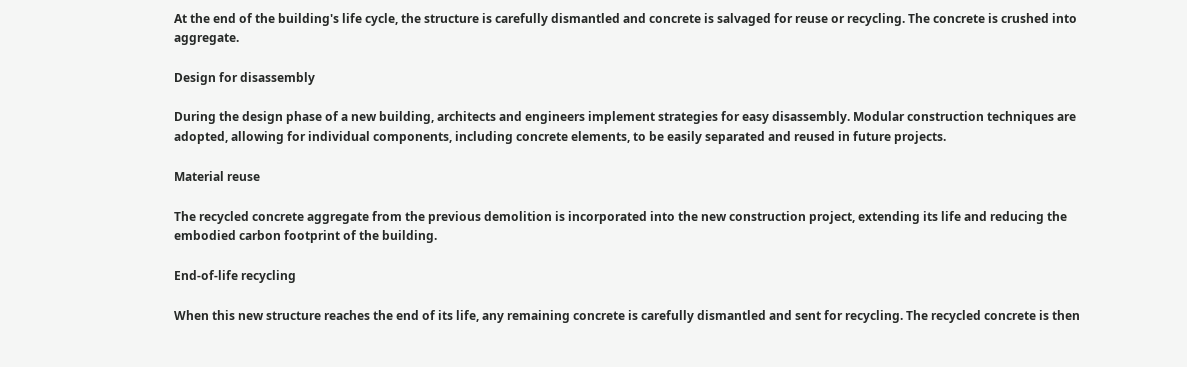At the end of the building's life cycle, the structure is carefully dismantled and concrete is salvaged for reuse or recycling. The concrete is crushed into aggregate.

Design for disassembly

During the design phase of a new building, architects and engineers implement strategies for easy disassembly. Modular construction techniques are adopted, allowing for individual components, including concrete elements, to be easily separated and reused in future projects.

Material reuse

The recycled concrete aggregate from the previous demolition is incorporated into the new construction project, extending its life and reducing the embodied carbon footprint of the building.

End-of-life recycling

When this new structure reaches the end of its life, any remaining concrete is carefully dismantled and sent for recycling. The recycled concrete is then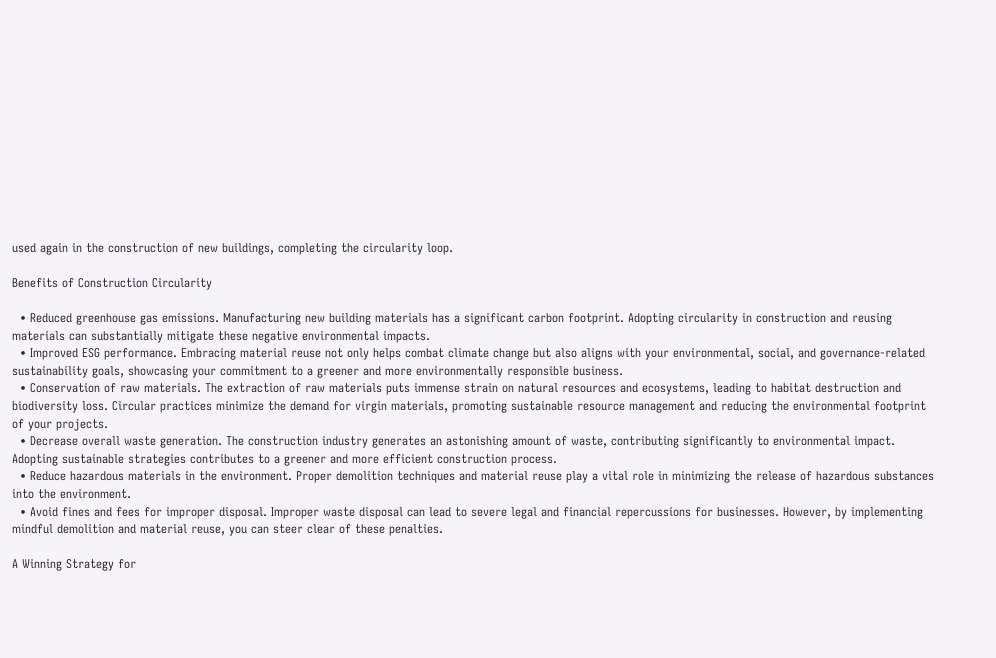used again in the construction of new buildings, completing the circularity loop.

Benefits of Construction Circularity

  • Reduced greenhouse gas emissions. Manufacturing new building materials has a significant carbon footprint. Adopting circularity in construction and reusing materials can substantially mitigate these negative environmental impacts.
  • Improved ESG performance. Embracing material reuse not only helps combat climate change but also aligns with your environmental, social, and governance-related sustainability goals, showcasing your commitment to a greener and more environmentally responsible business.
  • Conservation of raw materials. The extraction of raw materials puts immense strain on natural resources and ecosystems, leading to habitat destruction and biodiversity loss. Circular practices minimize the demand for virgin materials, promoting sustainable resource management and reducing the environmental footprint of your projects.
  • Decrease overall waste generation. The construction industry generates an astonishing amount of waste, contributing significantly to environmental impact. Adopting sustainable strategies contributes to a greener and more efficient construction process.
  • Reduce hazardous materials in the environment. Proper demolition techniques and material reuse play a vital role in minimizing the release of hazardous substances into the environment.
  • Avoid fines and fees for improper disposal. Improper waste disposal can lead to severe legal and financial repercussions for businesses. However, by implementing mindful demolition and material reuse, you can steer clear of these penalties.

A Winning Strategy for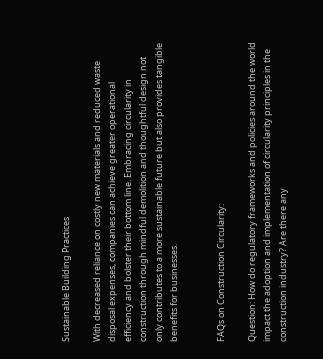Sustainable Building Practices

With decreased reliance on costly new materials and reduced waste disposal expenses, companies can achieve greater operational efficiency and bolster their bottom line. Embracing circularity in construction through mindful demolition and thoughtful design not only contributes to a more sustainable future but also provides tangible benefits for businesses.


FAQs on Construction Circularity:

Question: How do regulatory frameworks and policies around the world impact the adoption and implementation of circularity principles in the construction industry? Are there any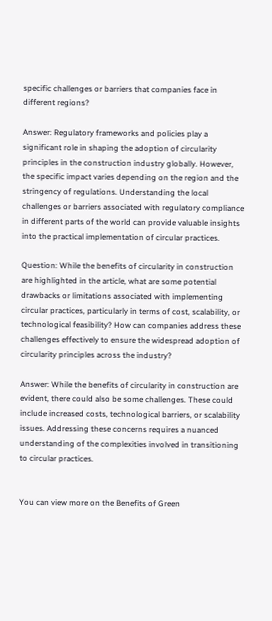specific challenges or barriers that companies face in different regions?

Answer: Regulatory frameworks and policies play a significant role in shaping the adoption of circularity principles in the construction industry globally. However, the specific impact varies depending on the region and the stringency of regulations. Understanding the local challenges or barriers associated with regulatory compliance in different parts of the world can provide valuable insights into the practical implementation of circular practices.

Question: While the benefits of circularity in construction are highlighted in the article, what are some potential drawbacks or limitations associated with implementing circular practices, particularly in terms of cost, scalability, or technological feasibility? How can companies address these challenges effectively to ensure the widespread adoption of circularity principles across the industry?

Answer: While the benefits of circularity in construction are evident, there could also be some challenges. These could include increased costs, technological barriers, or scalability issues. Addressing these concerns requires a nuanced understanding of the complexities involved in transitioning to circular practices.


You can view more on the Benefits of Green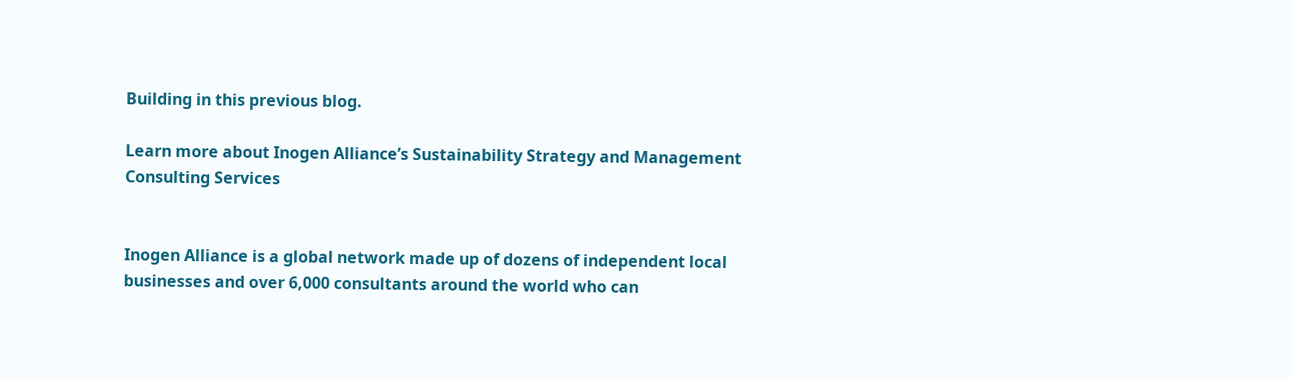Building in this previous blog.

Learn more about Inogen Alliance’s Sustainability Strategy and Management Consulting Services


Inogen Alliance is a global network made up of dozens of independent local businesses and over 6,000 consultants around the world who can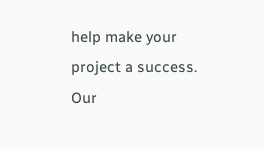help make your project a success. Our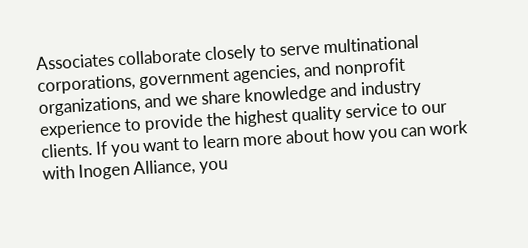Associates collaborate closely to serve multinational corporations, government agencies, and nonprofit organizations, and we share knowledge and industry experience to provide the highest quality service to our clients. If you want to learn more about how you can work with Inogen Alliance, you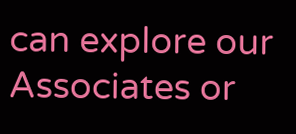can explore our Associates or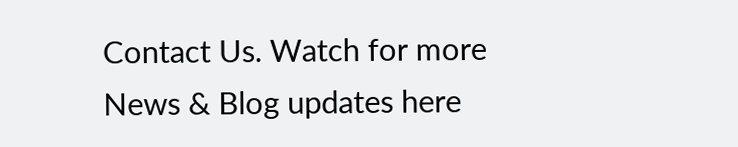Contact Us. Watch for more News & Blog updates here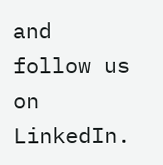and follow us on LinkedIn.